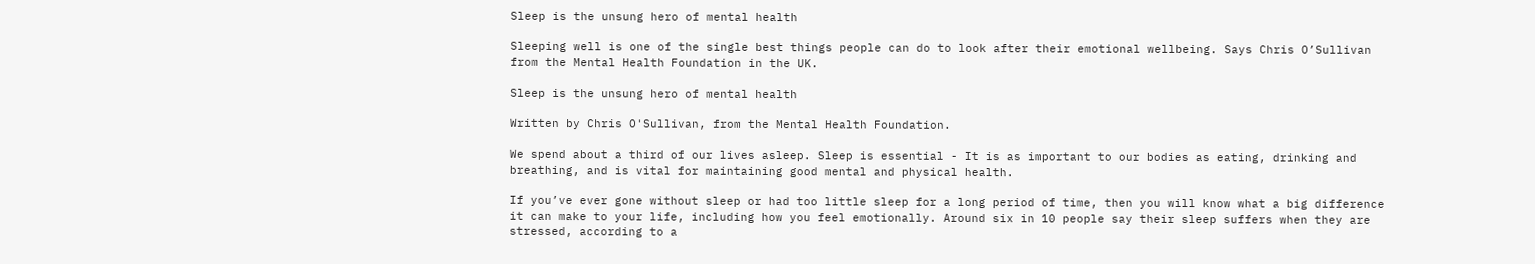Sleep is the unsung hero of mental health

Sleeping well is one of the single best things people can do to look after their emotional wellbeing. Says Chris O’Sullivan from the Mental Health Foundation in the UK.

Sleep is the unsung hero of mental health

Written by Chris O'Sullivan, from the Mental Health Foundation.

We spend about a third of our lives asleep. Sleep is essential - It is as important to our bodies as eating, drinking and breathing, and is vital for maintaining good mental and physical health.

If you’ve ever gone without sleep or had too little sleep for a long period of time, then you will know what a big difference it can make to your life, including how you feel emotionally. Around six in 10 people say their sleep suffers when they are stressed, according to a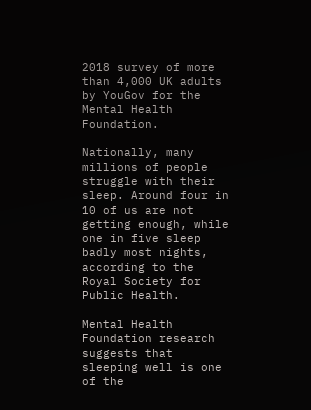2018 survey of more than 4,000 UK adults by YouGov for the Mental Health Foundation.

Nationally, many millions of people struggle with their sleep. Around four in 10 of us are not getting enough, while one in five sleep badly most nights, according to the Royal Society for Public Health.

Mental Health Foundation research suggests that sleeping well is one of the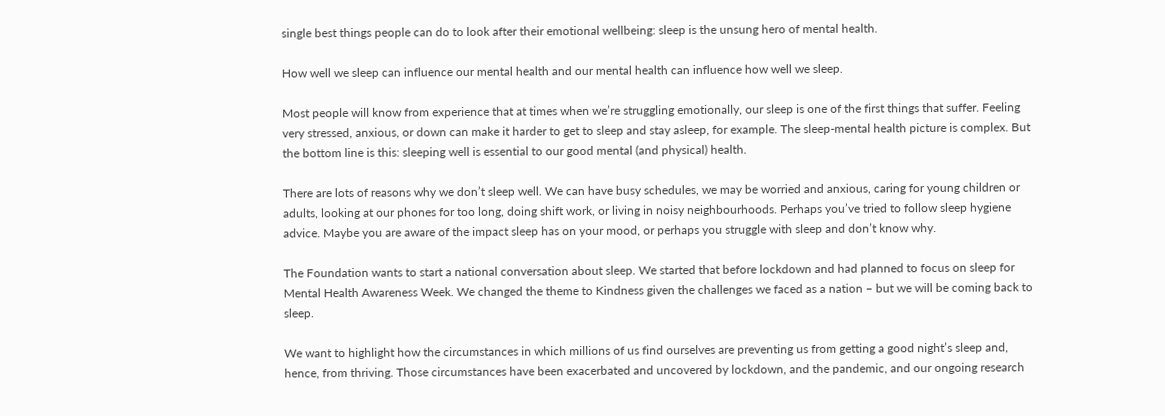single best things people can do to look after their emotional wellbeing: sleep is the unsung hero of mental health.

How well we sleep can influence our mental health and our mental health can influence how well we sleep.

Most people will know from experience that at times when we’re struggling emotionally, our sleep is one of the first things that suffer. Feeling very stressed, anxious, or down can make it harder to get to sleep and stay asleep, for example. The sleep-mental health picture is complex. But the bottom line is this: sleeping well is essential to our good mental (and physical) health.

There are lots of reasons why we don’t sleep well. We can have busy schedules, we may be worried and anxious, caring for young children or adults, looking at our phones for too long, doing shift work, or living in noisy neighbourhoods. Perhaps you’ve tried to follow sleep hygiene advice. Maybe you are aware of the impact sleep has on your mood, or perhaps you struggle with sleep and don’t know why.

The Foundation wants to start a national conversation about sleep. We started that before lockdown and had planned to focus on sleep for Mental Health Awareness Week. We changed the theme to Kindness given the challenges we faced as a nation – but we will be coming back to sleep.

We want to highlight how the circumstances in which millions of us find ourselves are preventing us from getting a good night’s sleep and, hence, from thriving. Those circumstances have been exacerbated and uncovered by lockdown, and the pandemic, and our ongoing research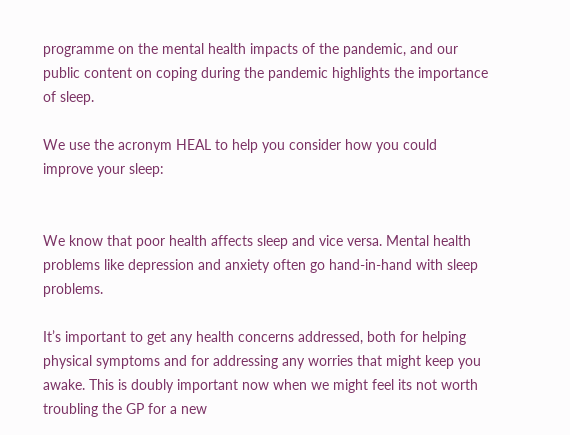programme on the mental health impacts of the pandemic, and our public content on coping during the pandemic highlights the importance of sleep.

We use the acronym HEAL to help you consider how you could improve your sleep:


We know that poor health affects sleep and vice versa. Mental health problems like depression and anxiety often go hand-in-hand with sleep problems.

It’s important to get any health concerns addressed, both for helping physical symptoms and for addressing any worries that might keep you awake. This is doubly important now when we might feel its not worth troubling the GP for a new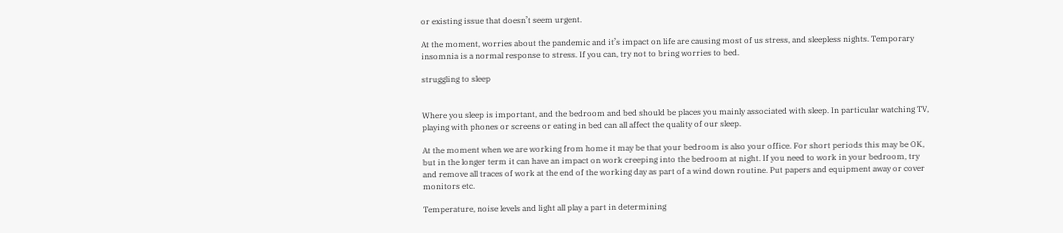or existing issue that doesn’t seem urgent.

At the moment, worries about the pandemic and it’s impact on life are causing most of us stress, and sleepless nights. Temporary insomnia is a normal response to stress. If you can, try not to bring worries to bed.

struggling to sleep


Where you sleep is important, and the bedroom and bed should be places you mainly associated with sleep. In particular watching TV, playing with phones or screens or eating in bed can all affect the quality of our sleep.

At the moment when we are working from home it may be that your bedroom is also your office. For short periods this may be OK, but in the longer term it can have an impact on work creeping into the bedroom at night. If you need to work in your bedroom, try and remove all traces of work at the end of the working day as part of a wind down routine. Put papers and equipment away or cover monitors etc.

Temperature, noise levels and light all play a part in determining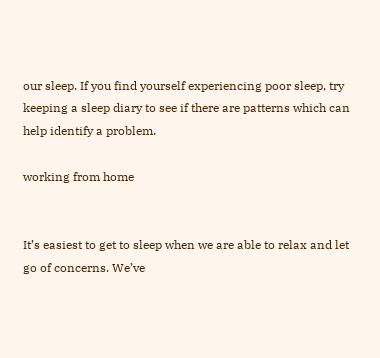our sleep. If you find yourself experiencing poor sleep, try keeping a sleep diary to see if there are patterns which can help identify a problem.

working from home


It’s easiest to get to sleep when we are able to relax and let go of concerns. We’ve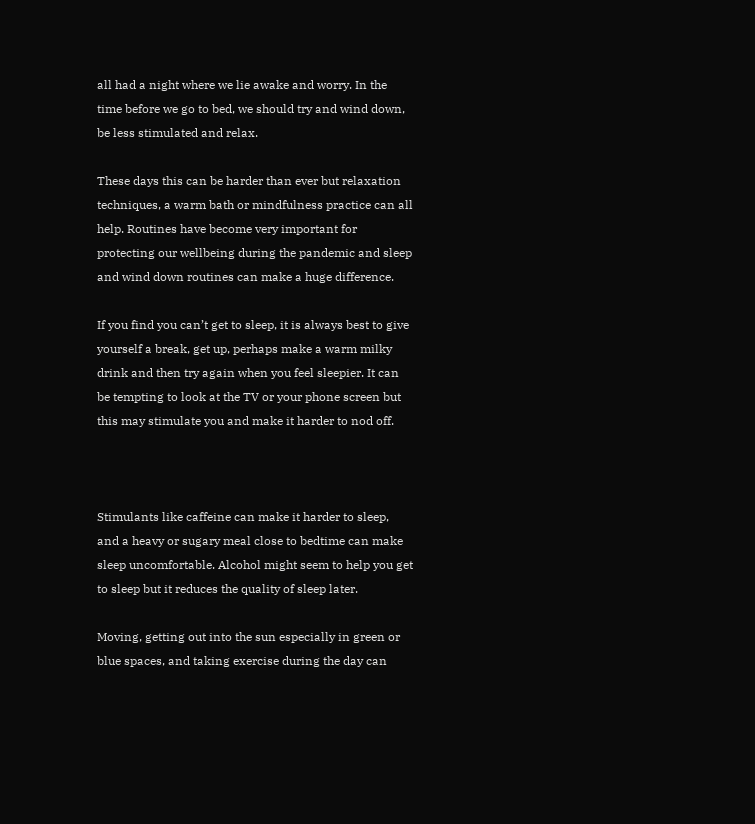all had a night where we lie awake and worry. In the time before we go to bed, we should try and wind down, be less stimulated and relax.

These days this can be harder than ever but relaxation techniques, a warm bath or mindfulness practice can all help. Routines have become very important for protecting our wellbeing during the pandemic and sleep and wind down routines can make a huge difference.

If you find you can’t get to sleep, it is always best to give yourself a break, get up, perhaps make a warm milky drink and then try again when you feel sleepier. It can be tempting to look at the TV or your phone screen but this may stimulate you and make it harder to nod off.



Stimulants like caffeine can make it harder to sleep, and a heavy or sugary meal close to bedtime can make sleep uncomfortable. Alcohol might seem to help you get to sleep but it reduces the quality of sleep later.

Moving, getting out into the sun especially in green or blue spaces, and taking exercise during the day can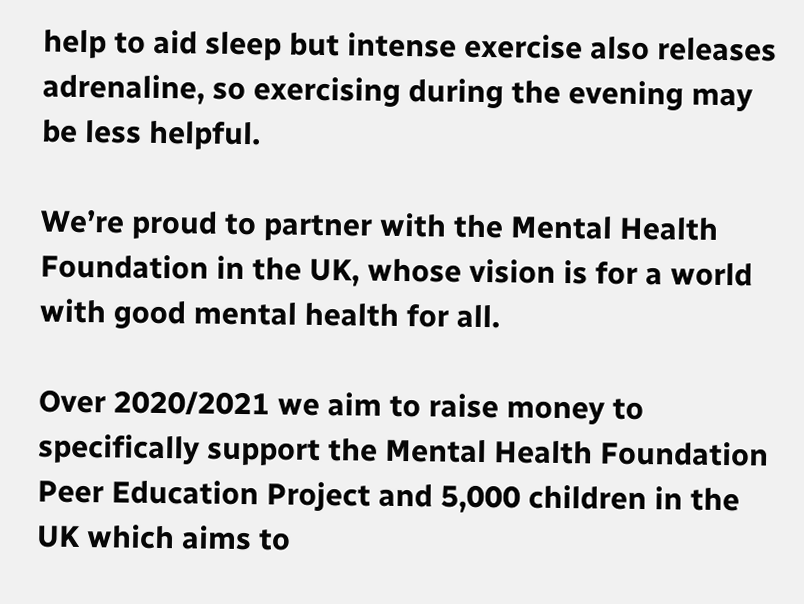help to aid sleep but intense exercise also releases adrenaline, so exercising during the evening may be less helpful.

We’re proud to partner with the Mental Health Foundation in the UK, whose vision is for a world with good mental health for all.

Over 2020/2021 we aim to raise money to specifically support the Mental Health Foundation Peer Education Project and 5,000 children in the UK which aims to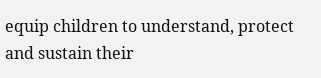equip children to understand, protect and sustain their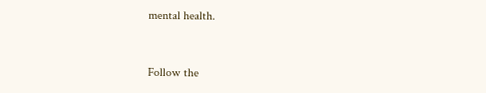mental health.


Follow the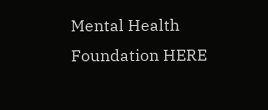Mental Health Foundation HERE